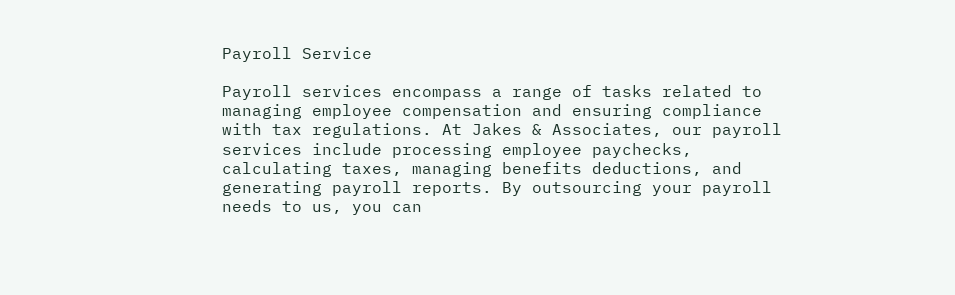Payroll Service

Payroll services encompass a range of tasks related to managing employee compensation and ensuring compliance with tax regulations. At Jakes & Associates, our payroll services include processing employee paychecks, calculating taxes, managing benefits deductions, and generating payroll reports. By outsourcing your payroll needs to us, you can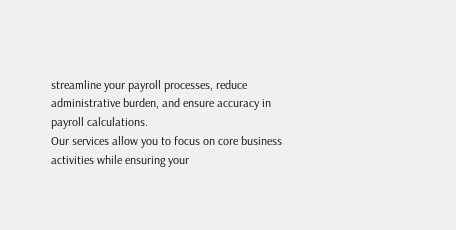streamline your payroll processes, reduce administrative burden, and ensure accuracy in payroll calculations.
Our services allow you to focus on core business activities while ensuring your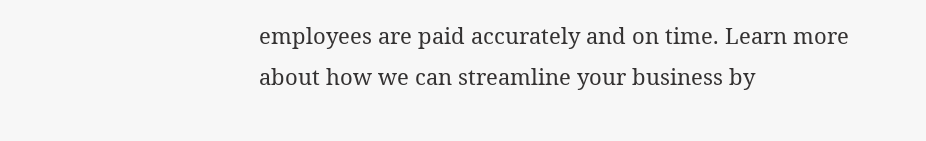employees are paid accurately and on time. Learn more about how we can streamline your business by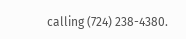calling (724) 238-4380.